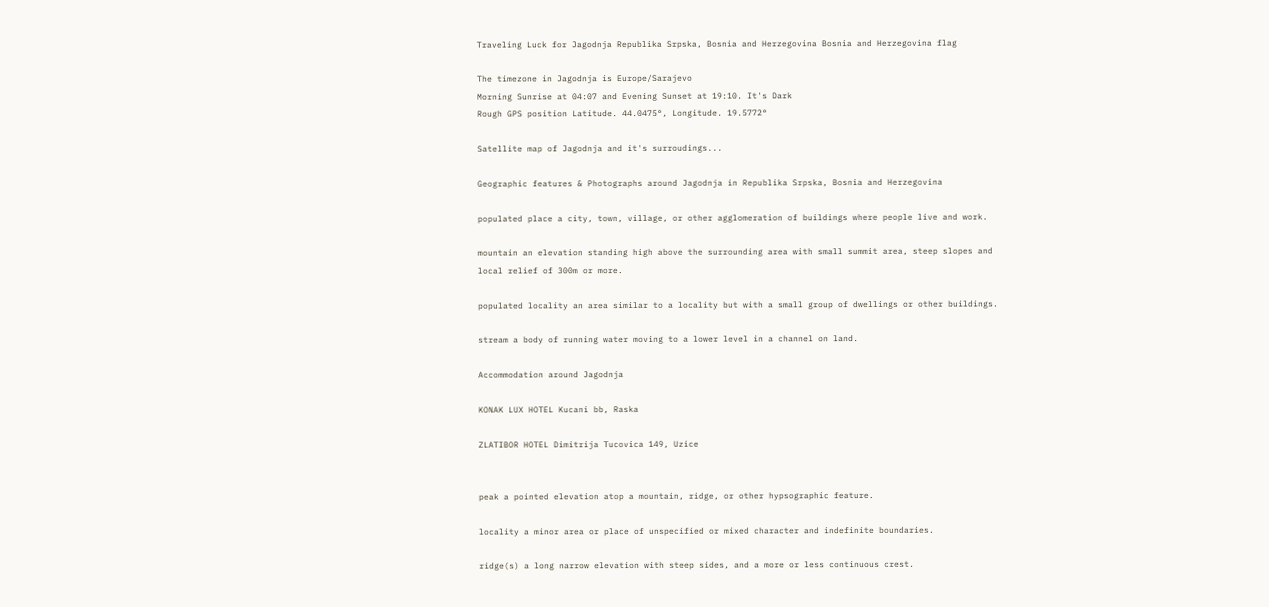Traveling Luck for Jagodnja Republika Srpska, Bosnia and Herzegovina Bosnia and Herzegovina flag

The timezone in Jagodnja is Europe/Sarajevo
Morning Sunrise at 04:07 and Evening Sunset at 19:10. It's Dark
Rough GPS position Latitude. 44.0475°, Longitude. 19.5772°

Satellite map of Jagodnja and it's surroudings...

Geographic features & Photographs around Jagodnja in Republika Srpska, Bosnia and Herzegovina

populated place a city, town, village, or other agglomeration of buildings where people live and work.

mountain an elevation standing high above the surrounding area with small summit area, steep slopes and local relief of 300m or more.

populated locality an area similar to a locality but with a small group of dwellings or other buildings.

stream a body of running water moving to a lower level in a channel on land.

Accommodation around Jagodnja

KONAK LUX HOTEL Kucani bb, Raska

ZLATIBOR HOTEL Dimitrija Tucovica 149, Uzice


peak a pointed elevation atop a mountain, ridge, or other hypsographic feature.

locality a minor area or place of unspecified or mixed character and indefinite boundaries.

ridge(s) a long narrow elevation with steep sides, and a more or less continuous crest.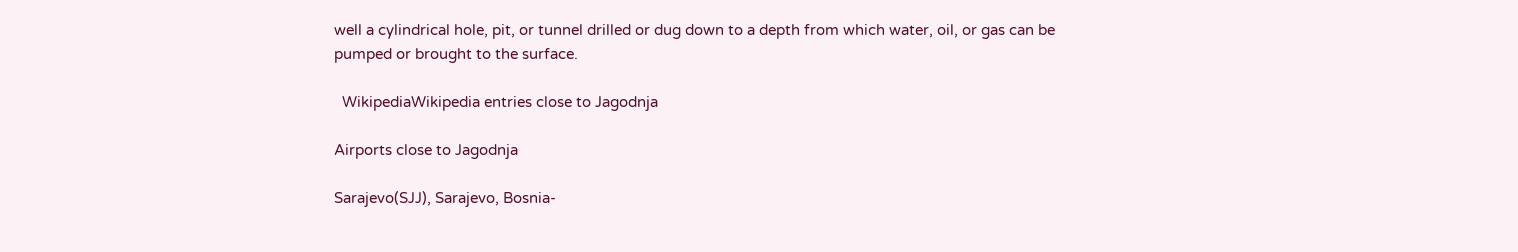well a cylindrical hole, pit, or tunnel drilled or dug down to a depth from which water, oil, or gas can be pumped or brought to the surface.

  WikipediaWikipedia entries close to Jagodnja

Airports close to Jagodnja

Sarajevo(SJJ), Sarajevo, Bosnia-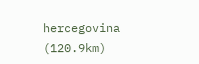hercegovina (120.9km)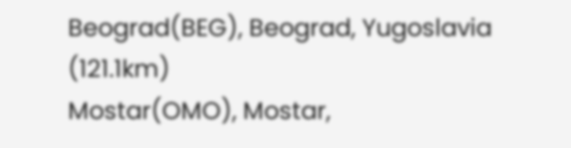Beograd(BEG), Beograd, Yugoslavia (121.1km)
Mostar(OMO), Mostar,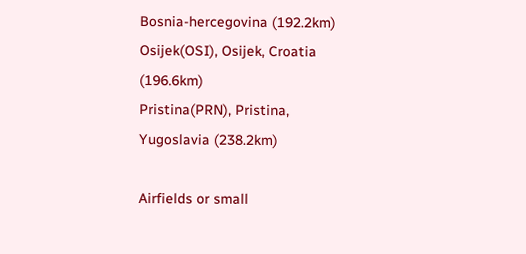Bosnia-hercegovina (192.2km)
Osijek(OSI), Osijek, Croatia (196.6km)
Pristina(PRN), Pristina, Yugoslavia (238.2km)

Airfields or small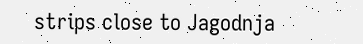strips close to Jagodnja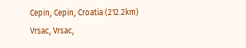Cepin, Cepin, Croatia (212.2km)
Vrsac, Vrsac,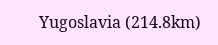Yugoslavia (214.8km)